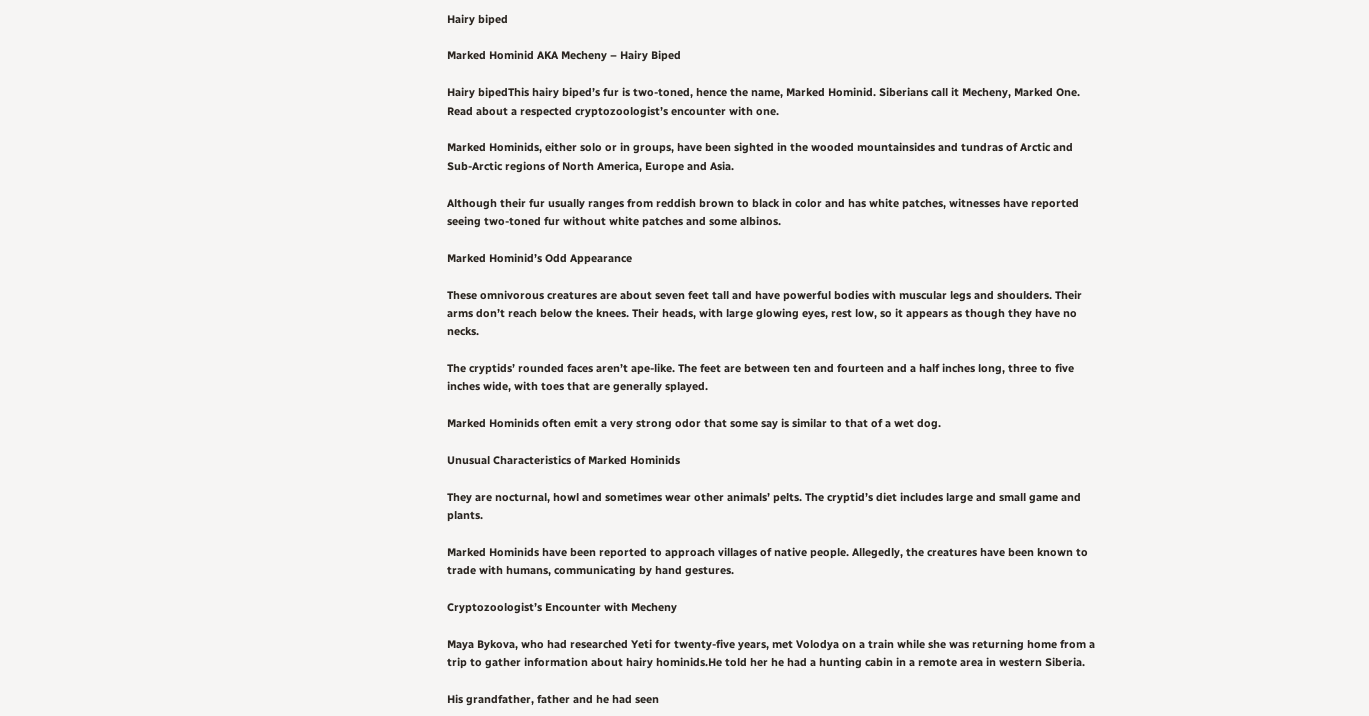Hairy biped

Marked Hominid AKA Mecheny – Hairy Biped

Hairy bipedThis hairy biped’s fur is two-toned, hence the name, Marked Hominid. Siberians call it Mecheny, Marked One. Read about a respected cryptozoologist’s encounter with one.

Marked Hominids, either solo or in groups, have been sighted in the wooded mountainsides and tundras of Arctic and Sub-Arctic regions of North America, Europe and Asia.

Although their fur usually ranges from reddish brown to black in color and has white patches, witnesses have reported seeing two-toned fur without white patches and some albinos.

Marked Hominid’s Odd Appearance

These omnivorous creatures are about seven feet tall and have powerful bodies with muscular legs and shoulders. Their arms don’t reach below the knees. Their heads, with large glowing eyes, rest low, so it appears as though they have no necks.

The cryptids’ rounded faces aren’t ape-like. The feet are between ten and fourteen and a half inches long, three to five inches wide, with toes that are generally splayed.

Marked Hominids often emit a very strong odor that some say is similar to that of a wet dog.

Unusual Characteristics of Marked Hominids

They are nocturnal, howl and sometimes wear other animals’ pelts. The cryptid’s diet includes large and small game and plants.

Marked Hominids have been reported to approach villages of native people. Allegedly, the creatures have been known to trade with humans, communicating by hand gestures.

Cryptozoologist’s Encounter with Mecheny

Maya Bykova, who had researched Yeti for twenty-five years, met Volodya on a train while she was returning home from a trip to gather information about hairy hominids.He told her he had a hunting cabin in a remote area in western Siberia.

His grandfather, father and he had seen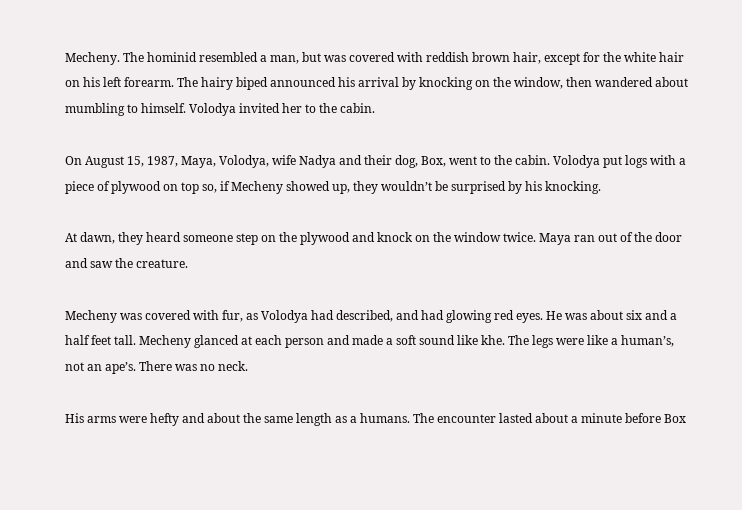Mecheny. The hominid resembled a man, but was covered with reddish brown hair, except for the white hair on his left forearm. The hairy biped announced his arrival by knocking on the window, then wandered about mumbling to himself. Volodya invited her to the cabin.

On August 15, 1987, Maya, Volodya, wife Nadya and their dog, Box, went to the cabin. Volodya put logs with a piece of plywood on top so, if Mecheny showed up, they wouldn’t be surprised by his knocking.

At dawn, they heard someone step on the plywood and knock on the window twice. Maya ran out of the door and saw the creature.

Mecheny was covered with fur, as Volodya had described, and had glowing red eyes. He was about six and a half feet tall. Mecheny glanced at each person and made a soft sound like khe. The legs were like a human’s, not an ape’s. There was no neck.

His arms were hefty and about the same length as a humans. The encounter lasted about a minute before Box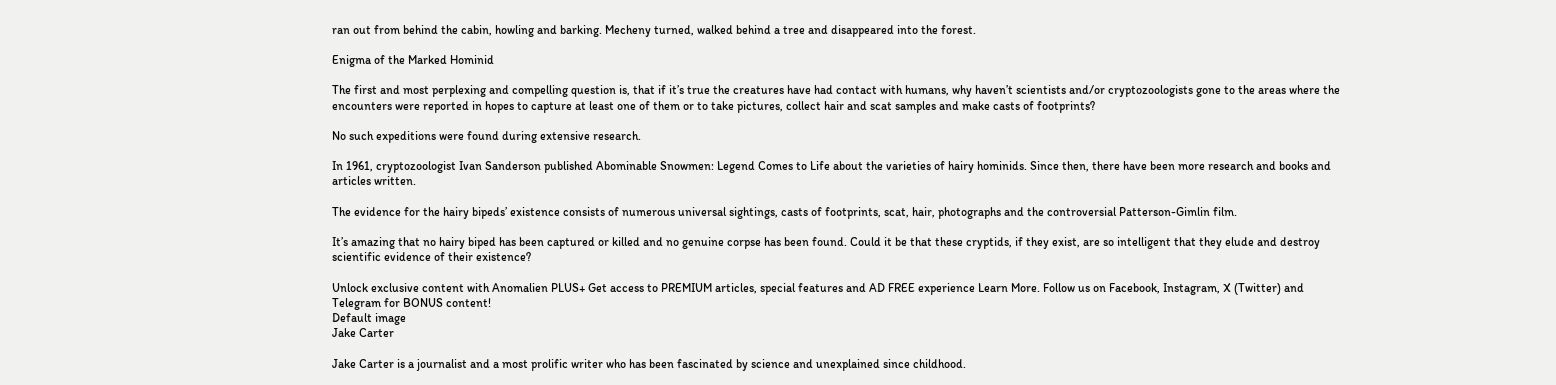ran out from behind the cabin, howling and barking. Mecheny turned, walked behind a tree and disappeared into the forest.

Enigma of the Marked Hominid

The first and most perplexing and compelling question is, that if it’s true the creatures have had contact with humans, why haven’t scientists and/or cryptozoologists gone to the areas where the encounters were reported in hopes to capture at least one of them or to take pictures, collect hair and scat samples and make casts of footprints?

No such expeditions were found during extensive research.

In 1961, cryptozoologist Ivan Sanderson published Abominable Snowmen: Legend Comes to Life about the varieties of hairy hominids. Since then, there have been more research and books and articles written.

The evidence for the hairy bipeds’ existence consists of numerous universal sightings, casts of footprints, scat, hair, photographs and the controversial Patterson-Gimlin film.

It’s amazing that no hairy biped has been captured or killed and no genuine corpse has been found. Could it be that these cryptids, if they exist, are so intelligent that they elude and destroy scientific evidence of their existence?

Unlock exclusive content with Anomalien PLUS+ Get access to PREMIUM articles, special features and AD FREE experience Learn More. Follow us on Facebook, Instagram, X (Twitter) and Telegram for BONUS content!
Default image
Jake Carter

Jake Carter is a journalist and a most prolific writer who has been fascinated by science and unexplained since childhood.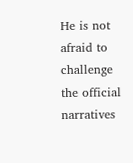He is not afraid to challenge the official narratives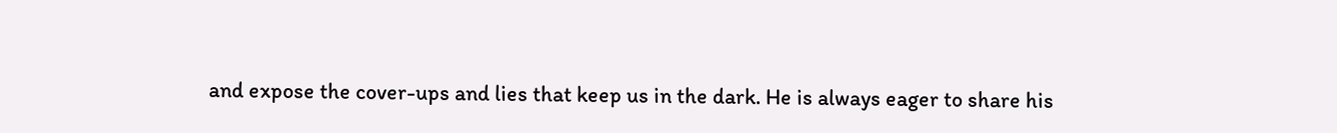and expose the cover-ups and lies that keep us in the dark. He is always eager to share his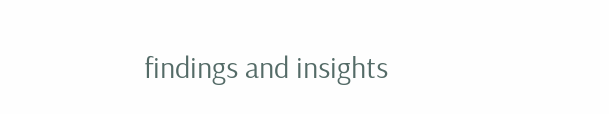findings and insights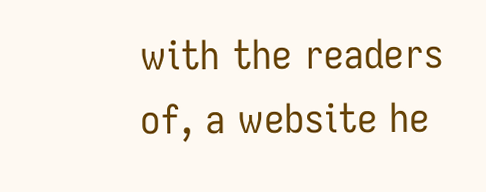with the readers of, a website he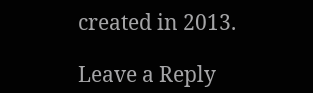created in 2013.

Leave a Reply